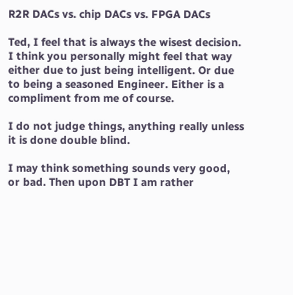R2R DACs vs. chip DACs vs. FPGA DACs

Ted, I feel that is always the wisest decision. I think you personally might feel that way either due to just being intelligent. Or due to being a seasoned Engineer. Either is a compliment from me of course.

I do not judge things, anything really unless it is done double blind.

I may think something sounds very good, or bad. Then upon DBT I am rather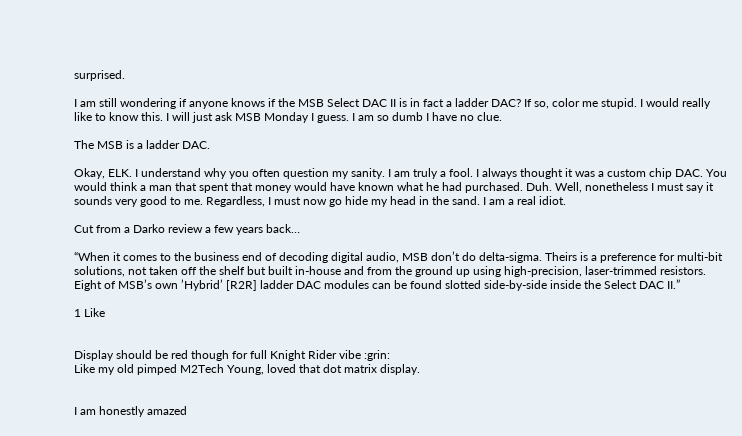surprised.

I am still wondering if anyone knows if the MSB Select DAC II is in fact a ladder DAC? If so, color me stupid. I would really like to know this. I will just ask MSB Monday I guess. I am so dumb I have no clue.

The MSB is a ladder DAC.

Okay, ELK. I understand why you often question my sanity. I am truly a fool. I always thought it was a custom chip DAC. You would think a man that spent that money would have known what he had purchased. Duh. Well, nonetheless I must say it sounds very good to me. Regardless, I must now go hide my head in the sand. I am a real idiot.

Cut from a Darko review a few years back…

“When it comes to the business end of decoding digital audio, MSB don’t do delta-sigma. Theirs is a preference for multi-bit solutions, not taken off the shelf but built in-house and from the ground up using high-precision, laser-trimmed resistors. Eight of MSB’s own ’Hybrid’ [R2R] ladder DAC modules can be found slotted side-by-side inside the Select DAC II.”

1 Like


Display should be red though for full Knight Rider vibe :grin:
Like my old pimped M2Tech Young, loved that dot matrix display.


I am honestly amazed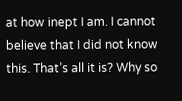at how inept I am. I cannot believe that I did not know this. That’s all it is? Why so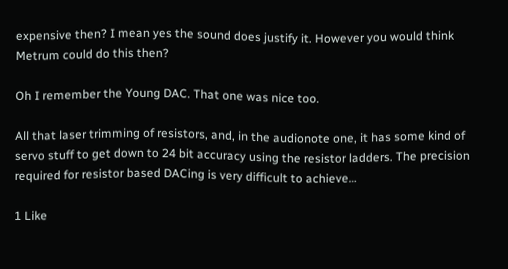expensive then? I mean yes the sound does justify it. However you would think Metrum could do this then?

Oh I remember the Young DAC. That one was nice too.

All that laser trimming of resistors, and, in the audionote one, it has some kind of servo stuff to get down to 24 bit accuracy using the resistor ladders. The precision required for resistor based DACing is very difficult to achieve…

1 Like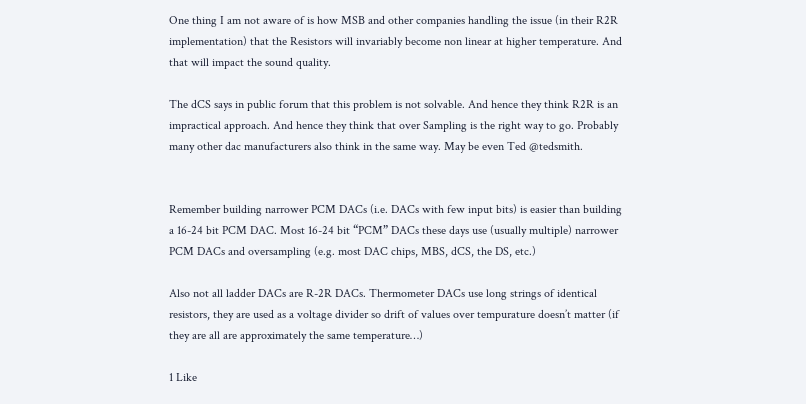One thing I am not aware of is how MSB and other companies handling the issue (in their R2R implementation) that the Resistors will invariably become non linear at higher temperature. And that will impact the sound quality.

The dCS says in public forum that this problem is not solvable. And hence they think R2R is an impractical approach. And hence they think that over Sampling is the right way to go. Probably many other dac manufacturers also think in the same way. May be even Ted @tedsmith.


Remember building narrower PCM DACs (i.e. DACs with few input bits) is easier than building a 16-24 bit PCM DAC. Most 16-24 bit “PCM” DACs these days use (usually multiple) narrower PCM DACs and oversampling (e.g. most DAC chips, MBS, dCS, the DS, etc.)

Also not all ladder DACs are R-2R DACs. Thermometer DACs use long strings of identical resistors, they are used as a voltage divider so drift of values over tempurature doesn’t matter (if they are all are approximately the same temperature…)

1 Like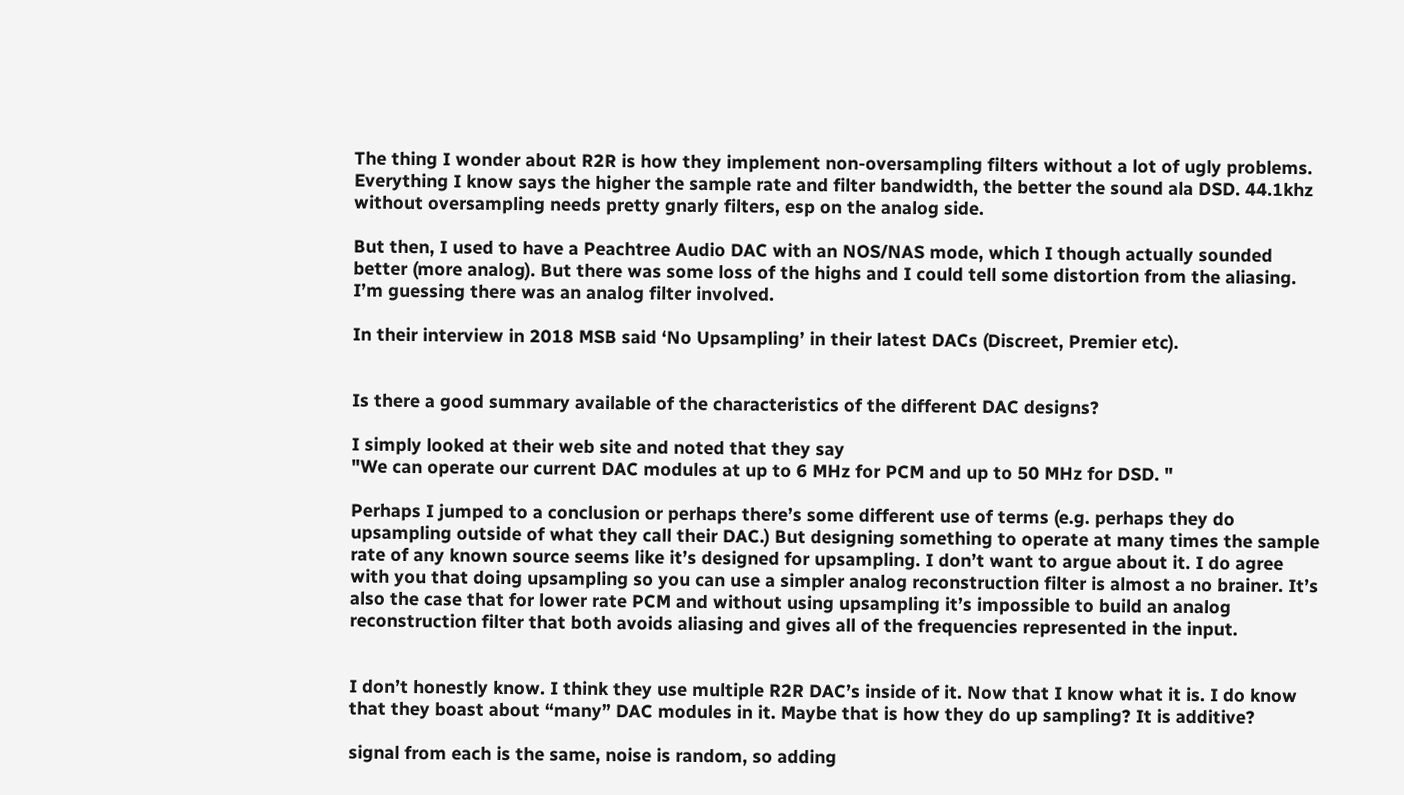The thing I wonder about R2R is how they implement non-oversampling filters without a lot of ugly problems. Everything I know says the higher the sample rate and filter bandwidth, the better the sound ala DSD. 44.1khz without oversampling needs pretty gnarly filters, esp on the analog side.

But then, I used to have a Peachtree Audio DAC with an NOS/NAS mode, which I though actually sounded better (more analog). But there was some loss of the highs and I could tell some distortion from the aliasing. I’m guessing there was an analog filter involved.

In their interview in 2018 MSB said ‘No Upsampling’ in their latest DACs (Discreet, Premier etc).


Is there a good summary available of the characteristics of the different DAC designs?

I simply looked at their web site and noted that they say
"We can operate our current DAC modules at up to 6 MHz for PCM and up to 50 MHz for DSD. "

Perhaps I jumped to a conclusion or perhaps there’s some different use of terms (e.g. perhaps they do upsampling outside of what they call their DAC.) But designing something to operate at many times the sample rate of any known source seems like it’s designed for upsampling. I don’t want to argue about it. I do agree with you that doing upsampling so you can use a simpler analog reconstruction filter is almost a no brainer. It’s also the case that for lower rate PCM and without using upsampling it’s impossible to build an analog reconstruction filter that both avoids aliasing and gives all of the frequencies represented in the input.


I don’t honestly know. I think they use multiple R2R DAC’s inside of it. Now that I know what it is. I do know that they boast about “many” DAC modules in it. Maybe that is how they do up sampling? It is additive?

signal from each is the same, noise is random, so adding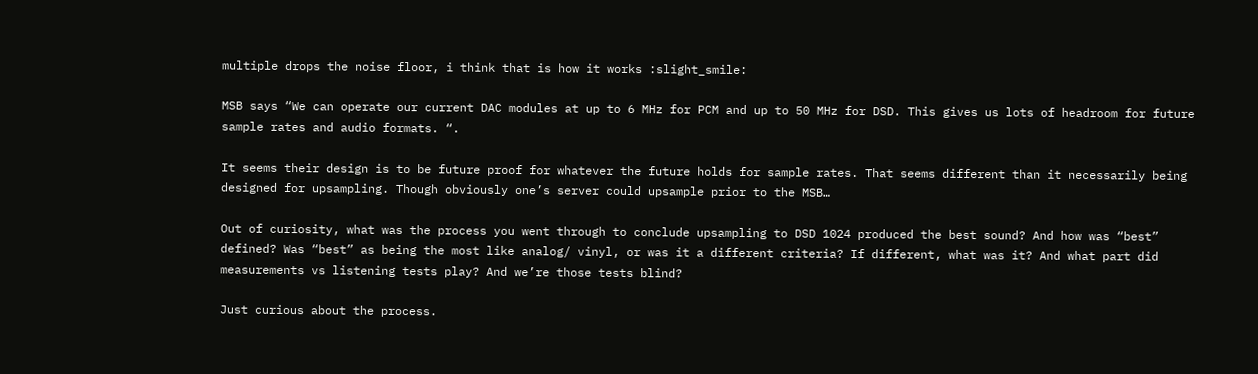multiple drops the noise floor, i think that is how it works :slight_smile:

MSB says “We can operate our current DAC modules at up to 6 MHz for PCM and up to 50 MHz for DSD. This gives us lots of headroom for future sample rates and audio formats. “.

It seems their design is to be future proof for whatever the future holds for sample rates. That seems different than it necessarily being designed for upsampling. Though obviously one’s server could upsample prior to the MSB…

Out of curiosity, what was the process you went through to conclude upsampling to DSD 1024 produced the best sound? And how was “best” defined? Was “best” as being the most like analog/ vinyl, or was it a different criteria? If different, what was it? And what part did measurements vs listening tests play? And we’re those tests blind?

Just curious about the process.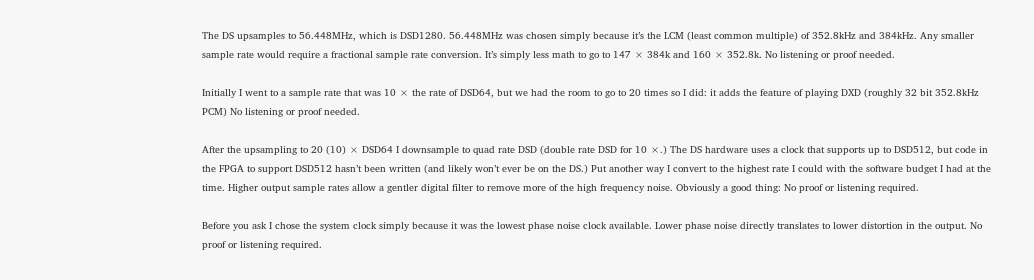The DS upsamples to 56.448MHz, which is DSD1280. 56.448MHz was chosen simply because it’s the LCM (least common multiple) of 352.8kHz and 384kHz. Any smaller sample rate would require a fractional sample rate conversion. It’s simply less math to go to 147 × 384k and 160 × 352.8k. No listening or proof needed.

Initially I went to a sample rate that was 10 × the rate of DSD64, but we had the room to go to 20 times so I did: it adds the feature of playing DXD (roughly 32 bit 352.8kHz PCM) No listening or proof needed.

After the upsampling to 20 (10) × DSD64 I downsample to quad rate DSD (double rate DSD for 10 ×.) The DS hardware uses a clock that supports up to DSD512, but code in the FPGA to support DSD512 hasn’t been written (and likely won’t ever be on the DS.) Put another way I convert to the highest rate I could with the software budget I had at the time. Higher output sample rates allow a gentler digital filter to remove more of the high frequency noise. Obviously a good thing: No proof or listening required.

Before you ask I chose the system clock simply because it was the lowest phase noise clock available. Lower phase noise directly translates to lower distortion in the output. No proof or listening required.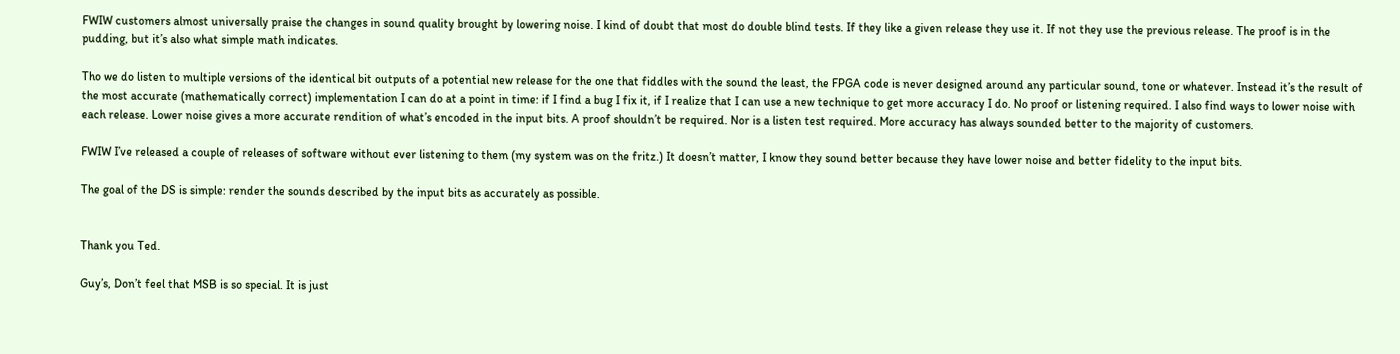FWIW customers almost universally praise the changes in sound quality brought by lowering noise. I kind of doubt that most do double blind tests. If they like a given release they use it. If not they use the previous release. The proof is in the pudding, but it’s also what simple math indicates.

Tho we do listen to multiple versions of the identical bit outputs of a potential new release for the one that fiddles with the sound the least, the FPGA code is never designed around any particular sound, tone or whatever. Instead it’s the result of the most accurate (mathematically correct) implementation I can do at a point in time: if I find a bug I fix it, if I realize that I can use a new technique to get more accuracy I do. No proof or listening required. I also find ways to lower noise with each release. Lower noise gives a more accurate rendition of what’s encoded in the input bits. A proof shouldn’t be required. Nor is a listen test required. More accuracy has always sounded better to the majority of customers.

FWIW I’ve released a couple of releases of software without ever listening to them (my system was on the fritz.) It doesn’t matter, I know they sound better because they have lower noise and better fidelity to the input bits.

The goal of the DS is simple: render the sounds described by the input bits as accurately as possible.


Thank you Ted.

Guy’s, Don’t feel that MSB is so special. It is just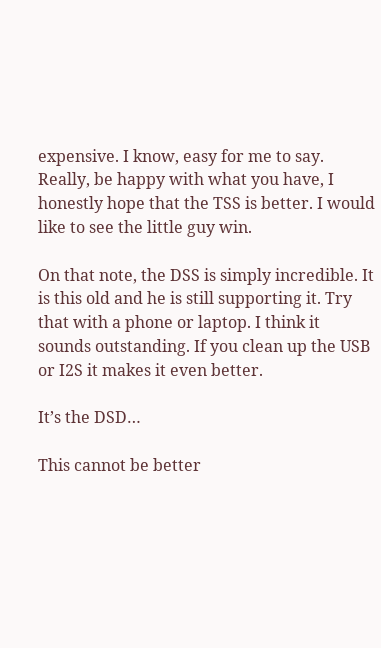expensive. I know, easy for me to say. Really, be happy with what you have, I honestly hope that the TSS is better. I would like to see the little guy win.

On that note, the DSS is simply incredible. It is this old and he is still supporting it. Try that with a phone or laptop. I think it sounds outstanding. If you clean up the USB or I2S it makes it even better.

It’s the DSD…

This cannot be better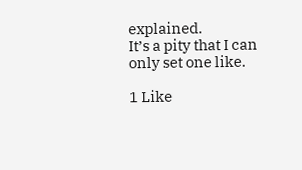explained.
It’s a pity that I can only set one like.

1 Like